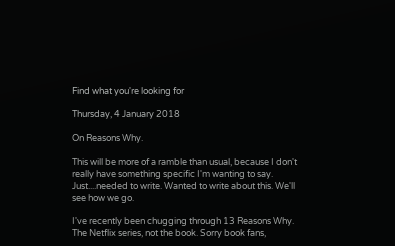Find what you're looking for

Thursday, 4 January 2018

On Reasons Why.

This will be more of a ramble than usual, because I don't really have something specific I'm wanting to say. Just....needed to write. Wanted to write about this. We'll see how we go.

I've recently been chugging through 13 Reasons Why. The Netflix series, not the book. Sorry book fans,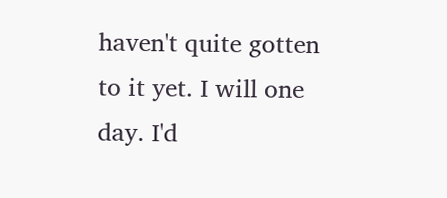haven't quite gotten to it yet. I will one day. I'd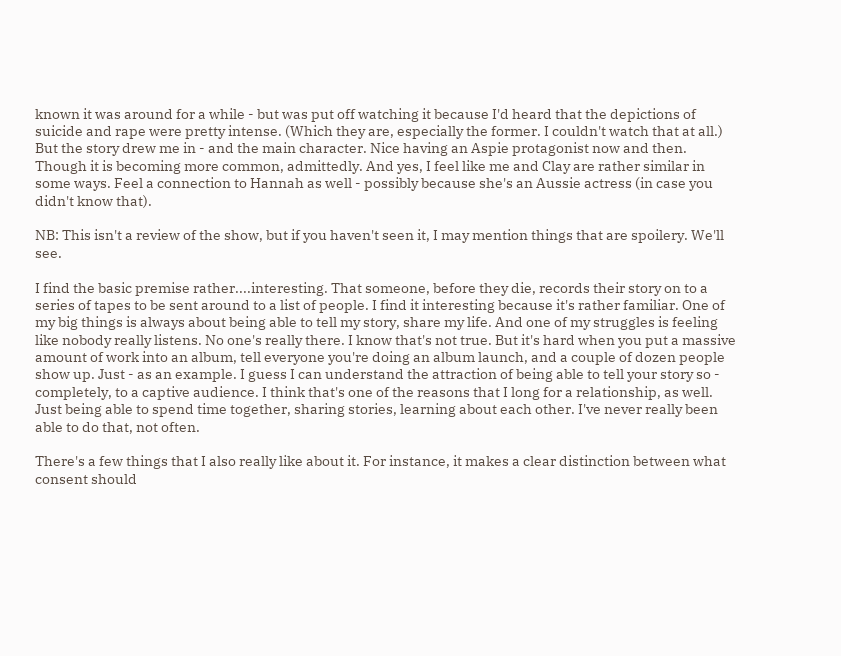known it was around for a while - but was put off watching it because I'd heard that the depictions of suicide and rape were pretty intense. (Which they are, especially the former. I couldn't watch that at all.) But the story drew me in - and the main character. Nice having an Aspie protagonist now and then. Though it is becoming more common, admittedly. And yes, I feel like me and Clay are rather similar in some ways. Feel a connection to Hannah as well - possibly because she's an Aussie actress (in case you didn't know that).

NB: This isn't a review of the show, but if you haven't seen it, I may mention things that are spoilery. We'll see.

I find the basic premise rather....interesting. That someone, before they die, records their story on to a series of tapes to be sent around to a list of people. I find it interesting because it's rather familiar. One of my big things is always about being able to tell my story, share my life. And one of my struggles is feeling like nobody really listens. No one's really there. I know that's not true. But it's hard when you put a massive amount of work into an album, tell everyone you're doing an album launch, and a couple of dozen people show up. Just - as an example. I guess I can understand the attraction of being able to tell your story so - completely, to a captive audience. I think that's one of the reasons that I long for a relationship, as well. Just being able to spend time together, sharing stories, learning about each other. I've never really been able to do that, not often.

There's a few things that I also really like about it. For instance, it makes a clear distinction between what consent should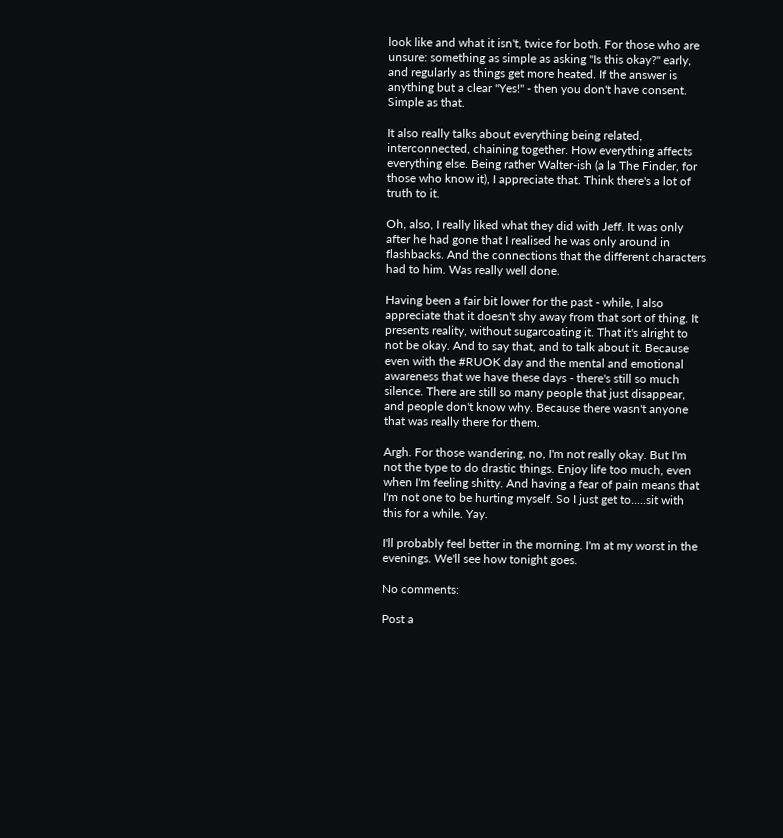look like and what it isn't, twice for both. For those who are unsure: something as simple as asking "Is this okay?" early, and regularly as things get more heated. If the answer is anything but a clear "Yes!" - then you don't have consent. Simple as that.

It also really talks about everything being related, interconnected, chaining together. How everything affects everything else. Being rather Walter-ish (a la The Finder, for those who know it), I appreciate that. Think there's a lot of truth to it.

Oh, also, I really liked what they did with Jeff. It was only after he had gone that I realised he was only around in flashbacks. And the connections that the different characters had to him. Was really well done.

Having been a fair bit lower for the past - while, I also appreciate that it doesn't shy away from that sort of thing. It presents reality, without sugarcoating it. That it's alright to not be okay. And to say that, and to talk about it. Because even with the #RUOK day and the mental and emotional awareness that we have these days - there's still so much silence. There are still so many people that just disappear, and people don't know why. Because there wasn't anyone that was really there for them.

Argh. For those wandering, no, I'm not really okay. But I'm not the type to do drastic things. Enjoy life too much, even when I'm feeling shitty. And having a fear of pain means that I'm not one to be hurting myself. So I just get to.....sit with this for a while. Yay.

I'll probably feel better in the morning. I'm at my worst in the evenings. We'll see how tonight goes.

No comments:

Post a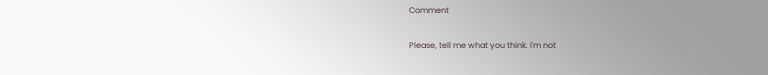Comment

Please, tell me what you think. I'm not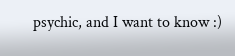psychic, and I want to know :)